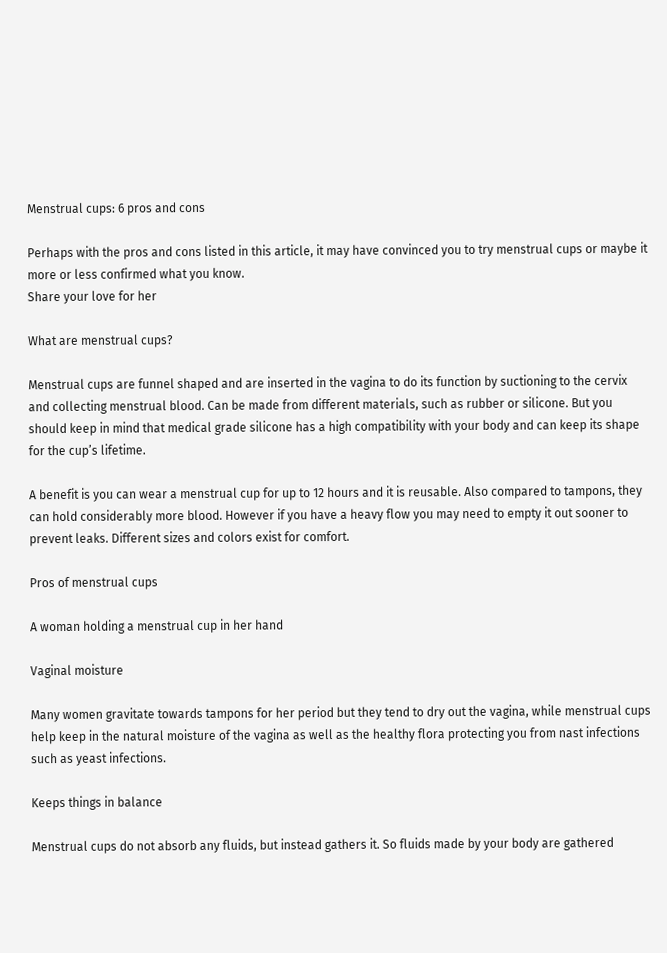Menstrual cups: 6 pros and cons

Perhaps with the pros and cons listed in this article, it may have convinced you to try menstrual cups or maybe it more or less confirmed what you know.
Share your love for her

What are menstrual cups?

Menstrual cups are funnel shaped and are inserted in the vagina to do its function by suctioning to the cervix and collecting menstrual blood. Can be made from different materials, such as rubber or silicone. But you should keep in mind that medical grade silicone has a high compatibility with your body and can keep its shape for the cup’s lifetime.

A benefit is you can wear a menstrual cup for up to 12 hours and it is reusable. Also compared to tampons, they can hold considerably more blood. However if you have a heavy flow you may need to empty it out sooner to prevent leaks. Different sizes and colors exist for comfort.

Pros of menstrual cups

A woman holding a menstrual cup in her hand

Vaginal moisture

Many women gravitate towards tampons for her period but they tend to dry out the vagina, while menstrual cups help keep in the natural moisture of the vagina as well as the healthy flora protecting you from nast infections such as yeast infections.

Keeps things in balance

Menstrual cups do not absorb any fluids, but instead gathers it. So fluids made by your body are gathered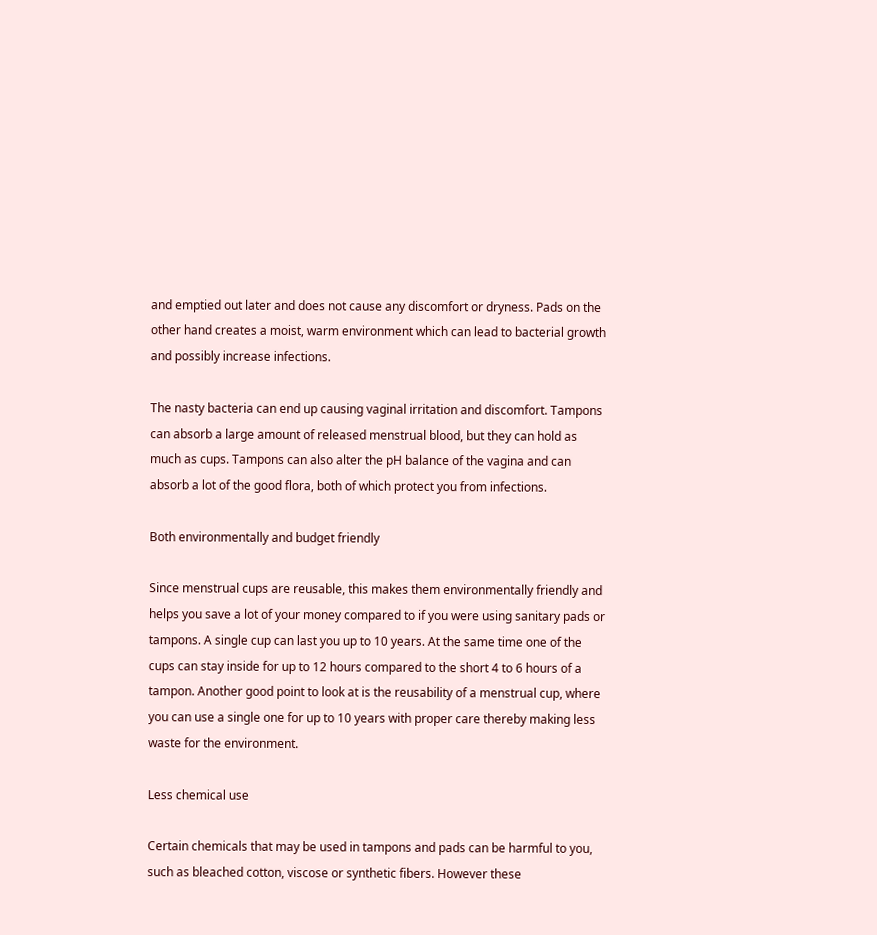and emptied out later and does not cause any discomfort or dryness. Pads on the other hand creates a moist, warm environment which can lead to bacterial growth and possibly increase infections.

The nasty bacteria can end up causing vaginal irritation and discomfort. Tampons can absorb a large amount of released menstrual blood, but they can hold as much as cups. Tampons can also alter the pH balance of the vagina and can absorb a lot of the good flora, both of which protect you from infections.

Both environmentally and budget friendly

Since menstrual cups are reusable, this makes them environmentally friendly and helps you save a lot of your money compared to if you were using sanitary pads or tampons. A single cup can last you up to 10 years. At the same time one of the cups can stay inside for up to 12 hours compared to the short 4 to 6 hours of a tampon. Another good point to look at is the reusability of a menstrual cup, where you can use a single one for up to 10 years with proper care thereby making less waste for the environment.

Less chemical use

Certain chemicals that may be used in tampons and pads can be harmful to you, such as bleached cotton, viscose or synthetic fibers. However these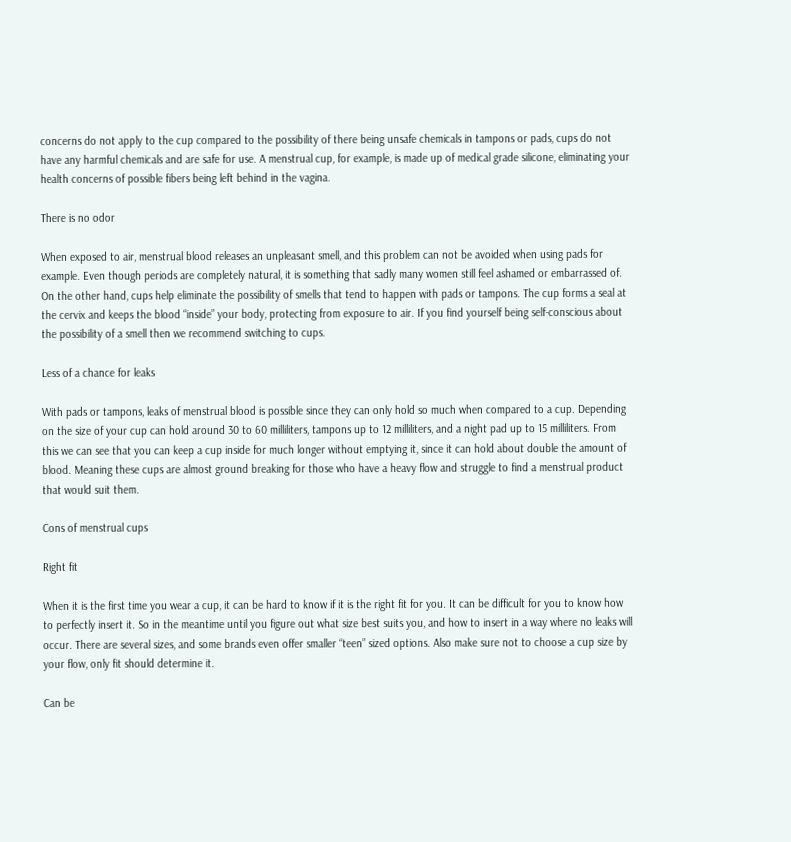concerns do not apply to the cup compared to the possibility of there being unsafe chemicals in tampons or pads, cups do not have any harmful chemicals and are safe for use. A menstrual cup, for example, is made up of medical grade silicone, eliminating your health concerns of possible fibers being left behind in the vagina.

There is no odor

When exposed to air, menstrual blood releases an unpleasant smell, and this problem can not be avoided when using pads for example. Even though periods are completely natural, it is something that sadly many women still feel ashamed or embarrassed of. On the other hand, cups help eliminate the possibility of smells that tend to happen with pads or tampons. The cup forms a seal at the cervix and keeps the blood “inside” your body, protecting from exposure to air. If you find yourself being self-conscious about the possibility of a smell then we recommend switching to cups.

Less of a chance for leaks

With pads or tampons, leaks of menstrual blood is possible since they can only hold so much when compared to a cup. Depending on the size of your cup can hold around 30 to 60 milliliters, tampons up to 12 milliliters, and a night pad up to 15 milliliters. From this we can see that you can keep a cup inside for much longer without emptying it, since it can hold about double the amount of blood. Meaning these cups are almost ground breaking for those who have a heavy flow and struggle to find a menstrual product that would suit them.

Cons of menstrual cups

Right fit

When it is the first time you wear a cup, it can be hard to know if it is the right fit for you. It can be difficult for you to know how to perfectly insert it. So in the meantime until you figure out what size best suits you, and how to insert in a way where no leaks will occur. There are several sizes, and some brands even offer smaller “teen” sized options. Also make sure not to choose a cup size by your flow, only fit should determine it.

Can be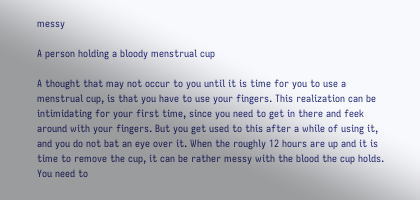messy

A person holding a bloody menstrual cup

A thought that may not occur to you until it is time for you to use a menstrual cup, is that you have to use your fingers. This realization can be intimidating for your first time, since you need to get in there and feek around with your fingers. But you get used to this after a while of using it, and you do not bat an eye over it. When the roughly 12 hours are up and it is time to remove the cup, it can be rather messy with the blood the cup holds. You need to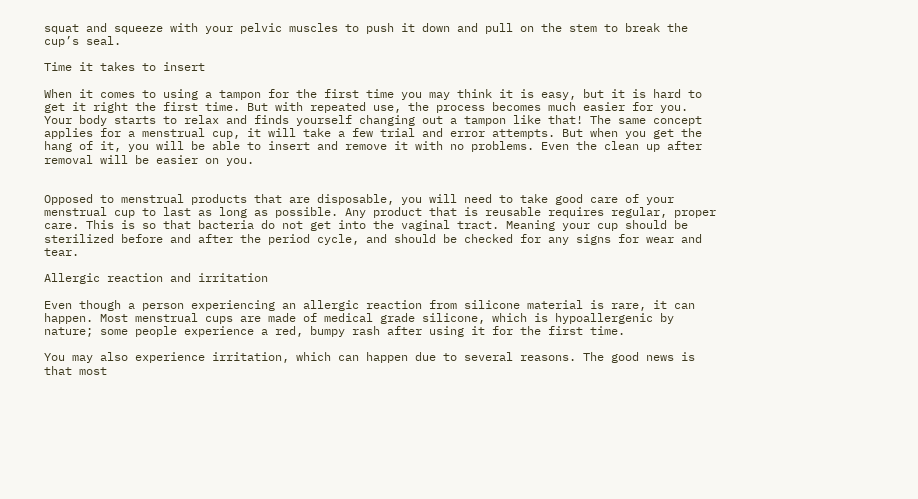squat and squeeze with your pelvic muscles to push it down and pull on the stem to break the cup’s seal.

Time it takes to insert

When it comes to using a tampon for the first time you may think it is easy, but it is hard to get it right the first time. But with repeated use, the process becomes much easier for you. Your body starts to relax and finds yourself changing out a tampon like that! The same concept applies for a menstrual cup, it will take a few trial and error attempts. But when you get the hang of it, you will be able to insert and remove it with no problems. Even the clean up after removal will be easier on you.


Opposed to menstrual products that are disposable, you will need to take good care of your menstrual cup to last as long as possible. Any product that is reusable requires regular, proper care. This is so that bacteria do not get into the vaginal tract. Meaning your cup should be sterilized before and after the period cycle, and should be checked for any signs for wear and tear.

Allergic reaction and irritation

Even though a person experiencing an allergic reaction from silicone material is rare, it can happen. Most menstrual cups are made of medical grade silicone, which is hypoallergenic by nature; some people experience a red, bumpy rash after using it for the first time.

You may also experience irritation, which can happen due to several reasons. The good news is that most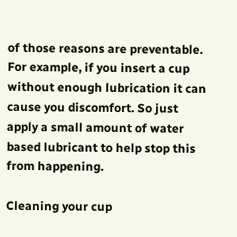of those reasons are preventable. For example, if you insert a cup without enough lubrication it can cause you discomfort. So just apply a small amount of water based lubricant to help stop this from happening.

Cleaning your cup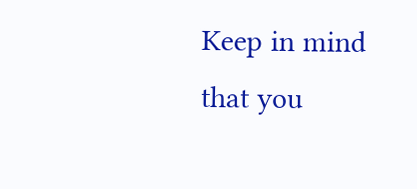Keep in mind that you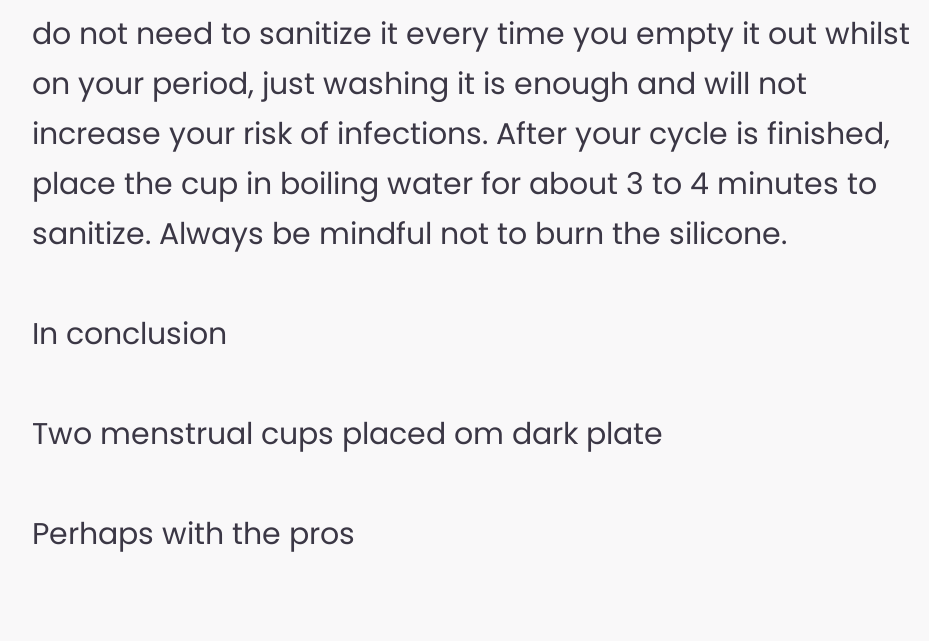do not need to sanitize it every time you empty it out whilst on your period, just washing it is enough and will not increase your risk of infections. After your cycle is finished, place the cup in boiling water for about 3 to 4 minutes to sanitize. Always be mindful not to burn the silicone.

In conclusion

Two menstrual cups placed om dark plate

Perhaps with the pros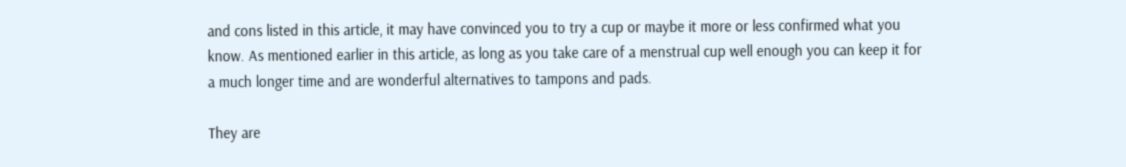and cons listed in this article, it may have convinced you to try a cup or maybe it more or less confirmed what you know. As mentioned earlier in this article, as long as you take care of a menstrual cup well enough you can keep it for a much longer time and are wonderful alternatives to tampons and pads.

They are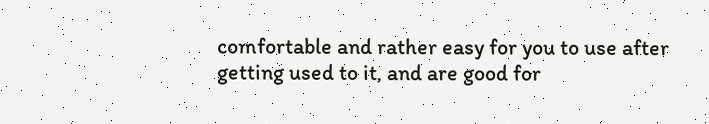comfortable and rather easy for you to use after getting used to it, and are good for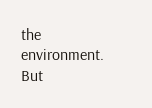the environment. But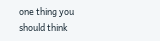one thing you should think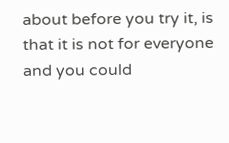about before you try it, is that it is not for everyone and you could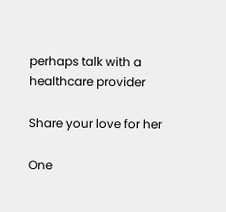perhaps talk with a healthcare provider

Share your love for her

One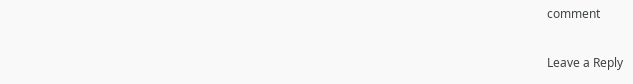comment

Leave a Reply